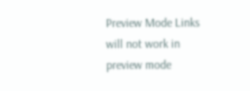Preview Mode Links will not work in preview mode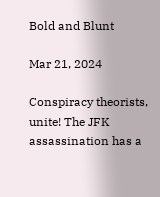Bold and Blunt

Mar 21, 2024

Conspiracy theorists, unite! The JFK assassination has a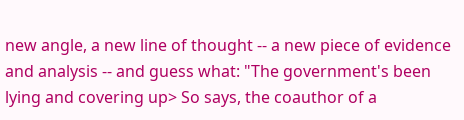new angle, a new line of thought -- a new piece of evidence and analysis -- and guess what: "The government's been lying and covering up> So says, the coauthor of a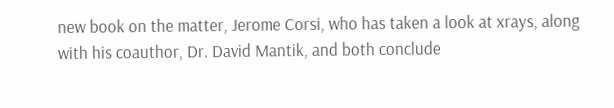new book on the matter, Jerome Corsi, who has taken a look at xrays, along with his coauthor, Dr. David Mantik, and both conclude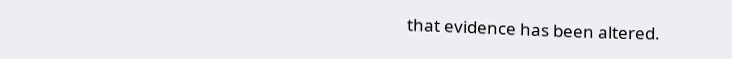that evidence has been altered.